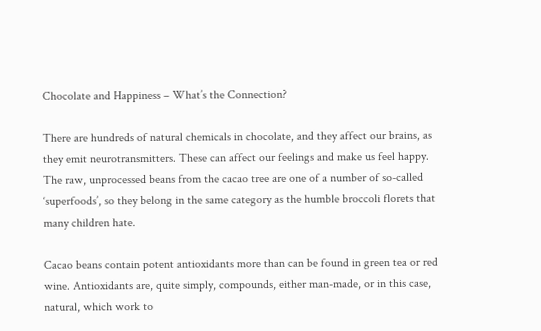Chocolate and Happiness – What’s the Connection?

There are hundreds of natural chemicals in chocolate, and they affect our brains, as they emit neurotransmitters. These can affect our feelings and make us feel happy. The raw, unprocessed beans from the cacao tree are one of a number of so-called ‘superfoods’, so they belong in the same category as the humble broccoli florets that many children hate.

Cacao beans contain potent antioxidants more than can be found in green tea or red wine. Antioxidants are, quite simply, compounds, either man-made, or in this case, natural, which work to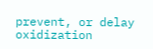prevent, or delay oxidization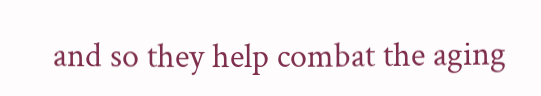and so they help combat the aging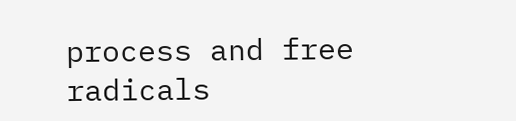process and free radicals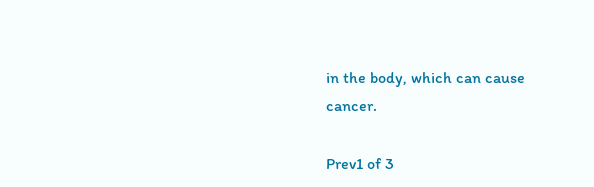in the body, which can cause cancer.

Prev1 of 3